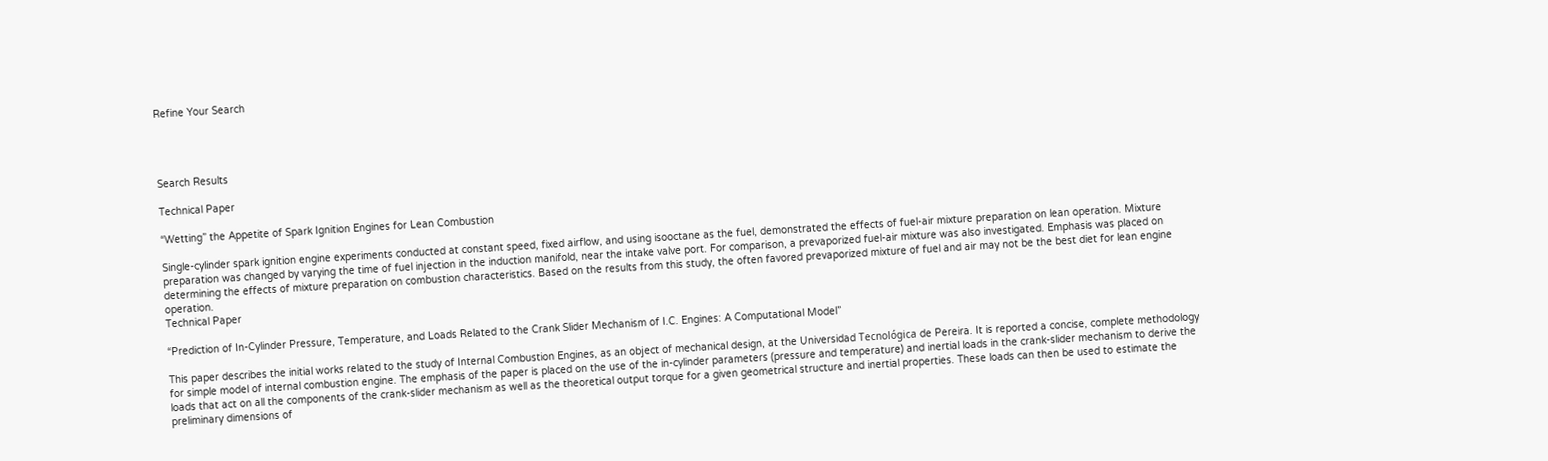Refine Your Search




Search Results

Technical Paper

“Wetting” the Appetite of Spark Ignition Engines for Lean Combustion

Single-cylinder spark ignition engine experiments conducted at constant speed, fixed airflow, and using isooctane as the fuel, demonstrated the effects of fuel-air mixture preparation on lean operation. Mixture preparation was changed by varying the time of fuel injection in the induction manifold, near the intake valve port. For comparison, a prevaporized fuel-air mixture was also investigated. Emphasis was placed on determining the effects of mixture preparation on combustion characteristics. Based on the results from this study, the often favored prevaporized mixture of fuel and air may not be the best diet for lean engine operation.
Technical Paper

“Prediction of In-Cylinder Pressure, Temperature, and Loads Related to the Crank Slider Mechanism of I.C. Engines: A Computational Model”

This paper describes the initial works related to the study of Internal Combustion Engines, as an object of mechanical design, at the Universidad Tecnológica de Pereira. It is reported a concise, complete methodology for simple model of internal combustion engine. The emphasis of the paper is placed on the use of the in-cylinder parameters (pressure and temperature) and inertial loads in the crank-slider mechanism to derive the loads that act on all the components of the crank-slider mechanism as well as the theoretical output torque for a given geometrical structure and inertial properties. These loads can then be used to estimate the preliminary dimensions of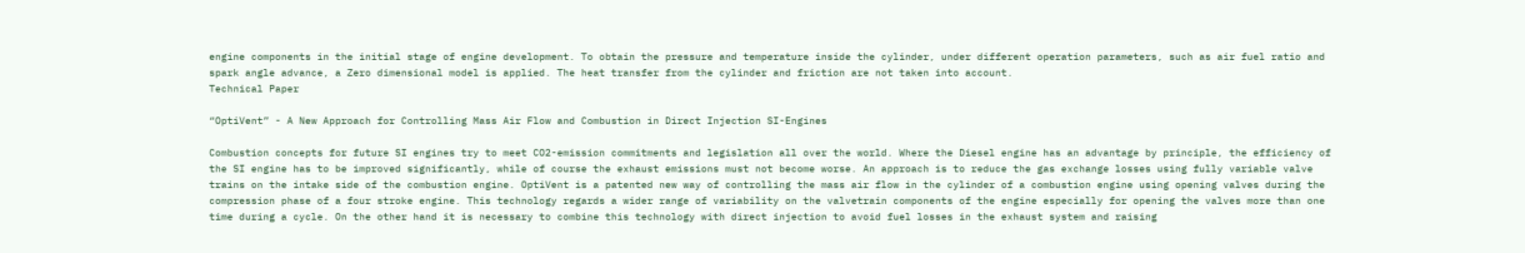engine components in the initial stage of engine development. To obtain the pressure and temperature inside the cylinder, under different operation parameters, such as air fuel ratio and spark angle advance, a Zero dimensional model is applied. The heat transfer from the cylinder and friction are not taken into account.
Technical Paper

“OptiVent” - A New Approach for Controlling Mass Air Flow and Combustion in Direct Injection SI-Engines

Combustion concepts for future SI engines try to meet CO2-emission commitments and legislation all over the world. Where the Diesel engine has an advantage by principle, the efficiency of the SI engine has to be improved significantly, while of course the exhaust emissions must not become worse. An approach is to reduce the gas exchange losses using fully variable valve trains on the intake side of the combustion engine. OptiVent is a patented new way of controlling the mass air flow in the cylinder of a combustion engine using opening valves during the compression phase of a four stroke engine. This technology regards a wider range of variability on the valvetrain components of the engine especially for opening the valves more than one time during a cycle. On the other hand it is necessary to combine this technology with direct injection to avoid fuel losses in the exhaust system and raising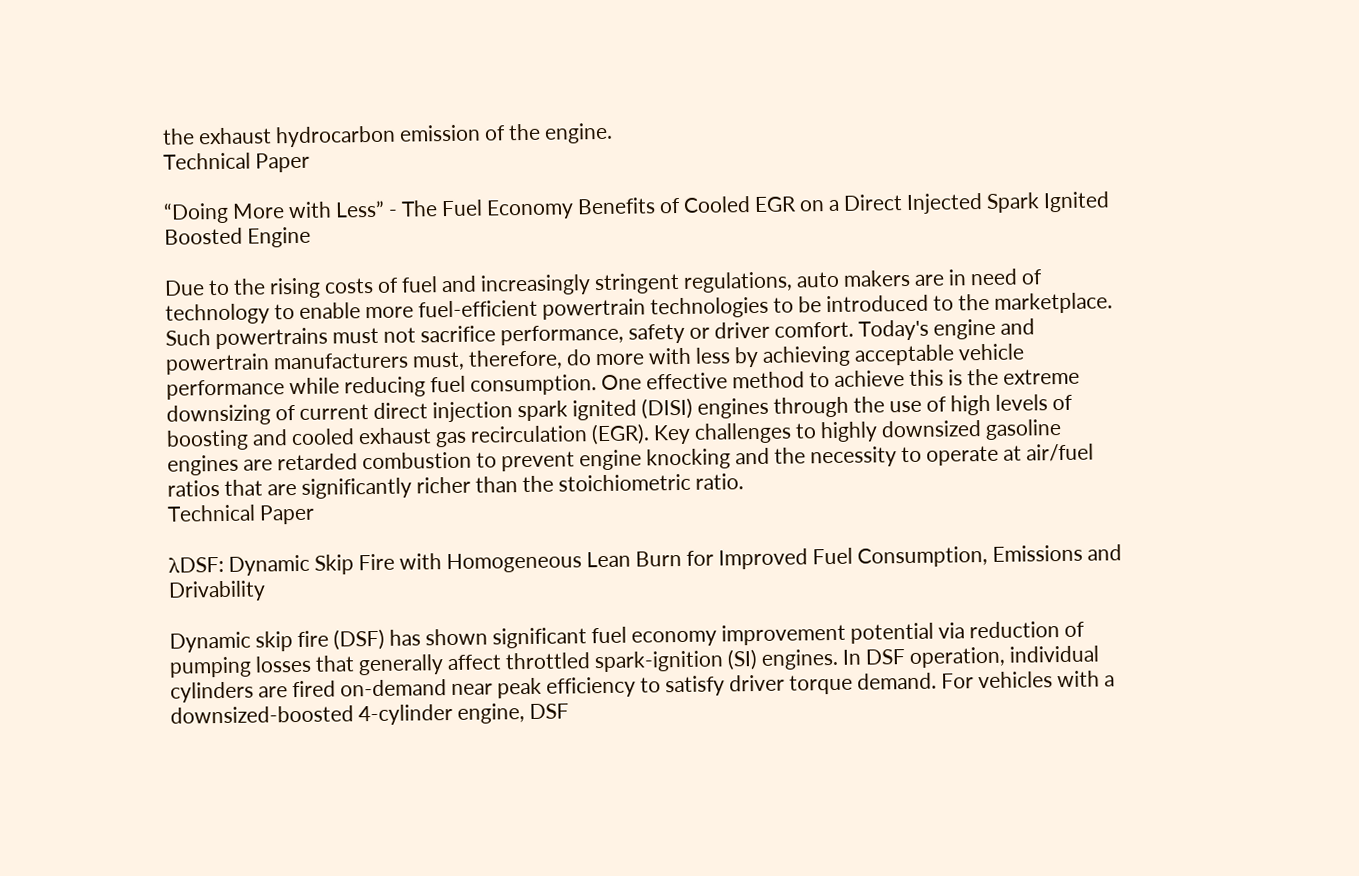the exhaust hydrocarbon emission of the engine.
Technical Paper

“Doing More with Less” - The Fuel Economy Benefits of Cooled EGR on a Direct Injected Spark Ignited Boosted Engine

Due to the rising costs of fuel and increasingly stringent regulations, auto makers are in need of technology to enable more fuel-efficient powertrain technologies to be introduced to the marketplace. Such powertrains must not sacrifice performance, safety or driver comfort. Today's engine and powertrain manufacturers must, therefore, do more with less by achieving acceptable vehicle performance while reducing fuel consumption. One effective method to achieve this is the extreme downsizing of current direct injection spark ignited (DISI) engines through the use of high levels of boosting and cooled exhaust gas recirculation (EGR). Key challenges to highly downsized gasoline engines are retarded combustion to prevent engine knocking and the necessity to operate at air/fuel ratios that are significantly richer than the stoichiometric ratio.
Technical Paper

λDSF: Dynamic Skip Fire with Homogeneous Lean Burn for Improved Fuel Consumption, Emissions and Drivability

Dynamic skip fire (DSF) has shown significant fuel economy improvement potential via reduction of pumping losses that generally affect throttled spark-ignition (SI) engines. In DSF operation, individual cylinders are fired on-demand near peak efficiency to satisfy driver torque demand. For vehicles with a downsized-boosted 4-cylinder engine, DSF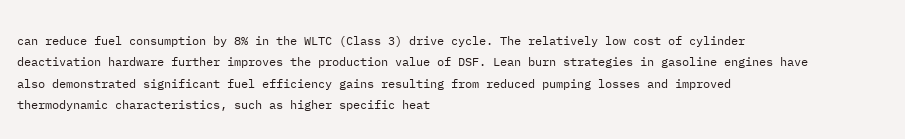can reduce fuel consumption by 8% in the WLTC (Class 3) drive cycle. The relatively low cost of cylinder deactivation hardware further improves the production value of DSF. Lean burn strategies in gasoline engines have also demonstrated significant fuel efficiency gains resulting from reduced pumping losses and improved thermodynamic characteristics, such as higher specific heat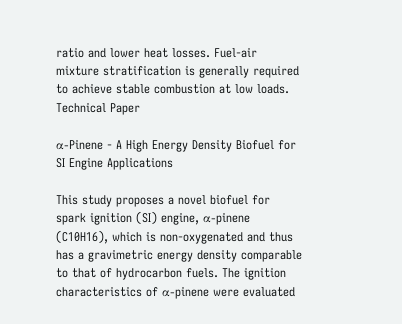ratio and lower heat losses. Fuel-air mixture stratification is generally required to achieve stable combustion at low loads.
Technical Paper

α-Pinene - A High Energy Density Biofuel for SI Engine Applications

This study proposes a novel biofuel for spark ignition (SI) engine, α-pinene (C10H16), which is non-oxygenated and thus has a gravimetric energy density comparable to that of hydrocarbon fuels. The ignition characteristics of α-pinene were evaluated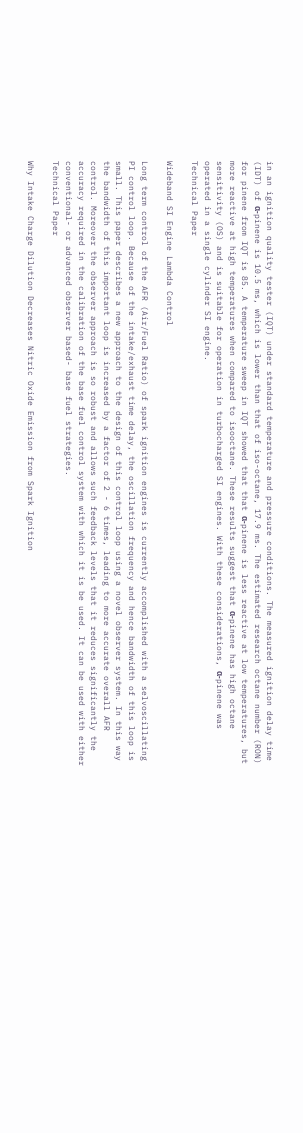in an ignition quality tester (IQT) under standard temperature and pressure conditions. The measured ignition delay time (IDT) of α-pinene is 10.5 ms, which is lower than that of iso-octane, 17.9 ms. The estimated research octane number (RON) for pinene from IQT is 85. A temperature sweep in IQT showed that that α-pinene is less reactive at low temperatures, but more reactive at high temperatures when compared to isooctane. These results suggest that α-pinene has high octane sensitivity (OS) and is suitable for operation in turbocharged SI engines. With these considerations, α-pinene was operated in a single cylinder SI engine.
Technical Paper

Wideband SI Engine Lambda Control

Long term control of the AFR (Air/Fuel Ratio) of spark ignition engines is currently accomplished with a selvoscillating PI control loop. Because of the intake/exhaust time delay, the oscillation frequency and hence bandwidth of this loop is small. This paper describes a new approach to the design of this control loop using a novel observer system. In this way the bandwidth of this important loop is increased by a factor of 2 - 6 times, leading to more accurate overall AFR control. Moreover the observer approach is so robust and allows such feedback levels that it reduces significantly the accuracy required in the calibration of the base fuel control system with which it is be used. It can be used with either conventional- or advanced observer based- base fuel strategies.
Technical Paper

Why Intake Charge Dilution Decreases Nitric Oxide Emission from Spark Ignition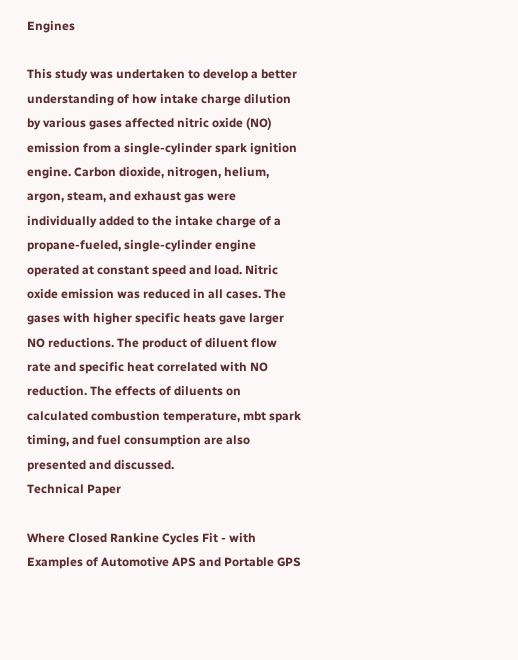Engines

This study was undertaken to develop a better understanding of how intake charge dilution by various gases affected nitric oxide (NO) emission from a single-cylinder spark ignition engine. Carbon dioxide, nitrogen, helium, argon, steam, and exhaust gas were individually added to the intake charge of a propane-fueled, single-cylinder engine operated at constant speed and load. Nitric oxide emission was reduced in all cases. The gases with higher specific heats gave larger NO reductions. The product of diluent flow rate and specific heat correlated with NO reduction. The effects of diluents on calculated combustion temperature, mbt spark timing, and fuel consumption are also presented and discussed.
Technical Paper

Where Closed Rankine Cycles Fit - with Examples of Automotive APS and Portable GPS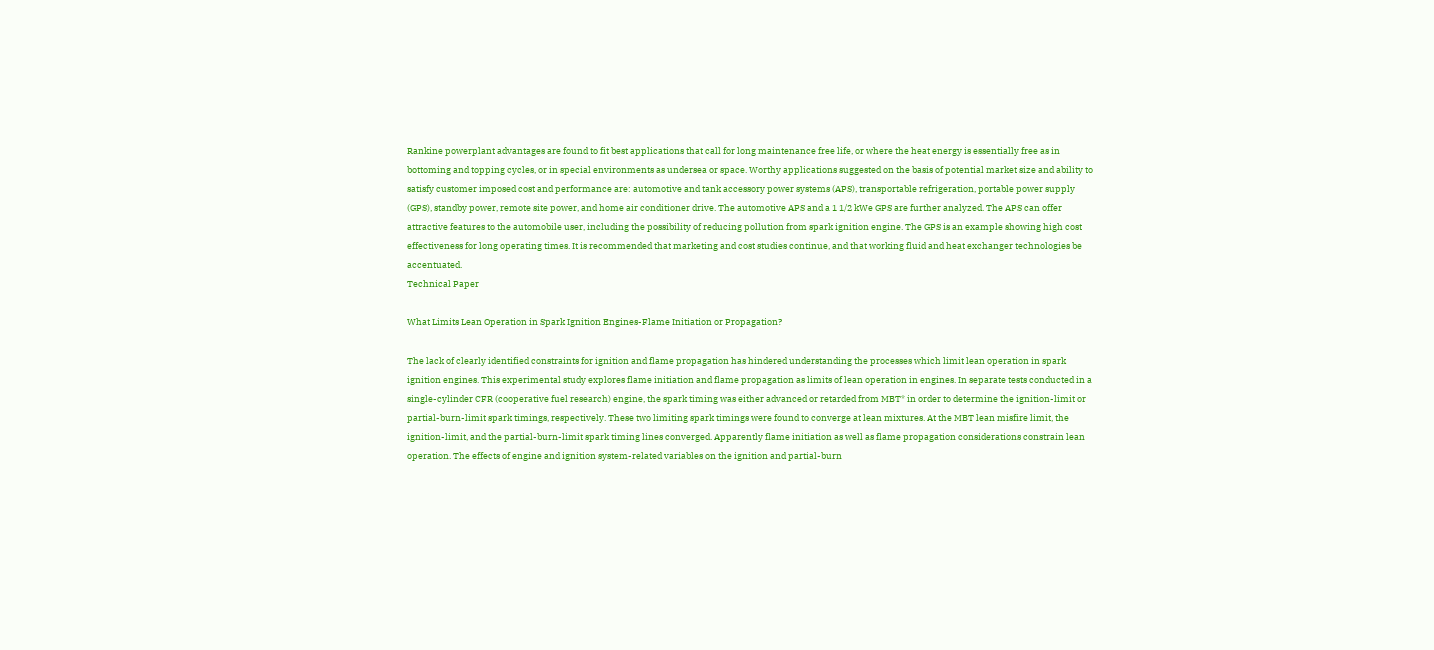Rankine powerplant advantages are found to fit best applications that call for long maintenance free life, or where the heat energy is essentially free as in bottoming and topping cycles, or in special environments as undersea or space. Worthy applications suggested on the basis of potential market size and ability to satisfy customer imposed cost and performance are: automotive and tank accessory power systems (APS), transportable refrigeration, portable power supply (GPS), standby power, remote site power, and home air conditioner drive. The automotive APS and a 1 1/2 kWe GPS are further analyzed. The APS can offer attractive features to the automobile user, including the possibility of reducing pollution from spark ignition engine. The GPS is an example showing high cost effectiveness for long operating times. It is recommended that marketing and cost studies continue, and that working fluid and heat exchanger technologies be accentuated.
Technical Paper

What Limits Lean Operation in Spark Ignition Engines-Flame Initiation or Propagation?

The lack of clearly identified constraints for ignition and flame propagation has hindered understanding the processes which limit lean operation in spark ignition engines. This experimental study explores flame initiation and flame propagation as limits of lean operation in engines. In separate tests conducted in a single-cylinder CFR (cooperative fuel research) engine, the spark timing was either advanced or retarded from MBT* in order to determine the ignition-limit or partial-burn-limit spark timings, respectively. These two limiting spark timings were found to converge at lean mixtures. At the MBT lean misfire limit, the ignition-limit, and the partial-burn-limit spark timing lines converged. Apparently flame initiation as well as flame propagation considerations constrain lean operation. The effects of engine and ignition system-related variables on the ignition and partial-burn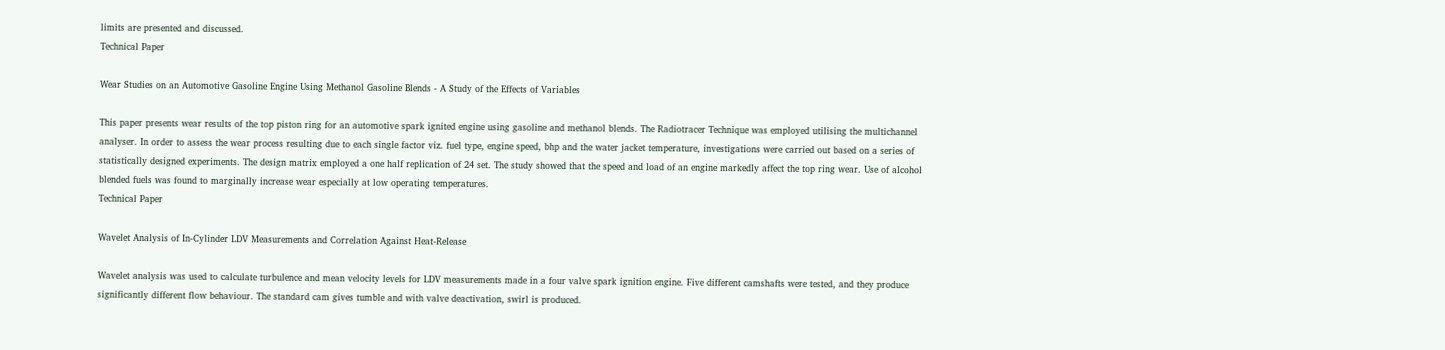limits are presented and discussed.
Technical Paper

Wear Studies on an Automotive Gasoline Engine Using Methanol Gasoline Blends - A Study of the Effects of Variables

This paper presents wear results of the top piston ring for an automotive spark ignited engine using gasoline and methanol blends. The Radiotracer Technique was employed utilising the multichannel analyser. In order to assess the wear process resulting due to each single factor viz. fuel type, engine speed, bhp and the water jacket temperature, investigations were carried out based on a series of statistically designed experiments. The design matrix employed a one half replication of 24 set. The study showed that the speed and load of an engine markedly affect the top ring wear. Use of alcohol blended fuels was found to marginally increase wear especially at low operating temperatures.
Technical Paper

Wavelet Analysis of In-Cylinder LDV Measurements and Correlation Against Heat-Release

Wavelet analysis was used to calculate turbulence and mean velocity levels for LDV measurements made in a four valve spark ignition engine. Five different camshafts were tested, and they produce significantly different flow behaviour. The standard cam gives tumble and with valve deactivation, swirl is produced.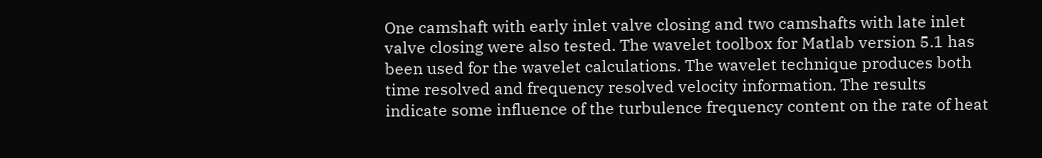One camshaft with early inlet valve closing and two camshafts with late inlet valve closing were also tested. The wavelet toolbox for Matlab version 5.1 has been used for the wavelet calculations. The wavelet technique produces both time resolved and frequency resolved velocity information. The results indicate some influence of the turbulence frequency content on the rate of heat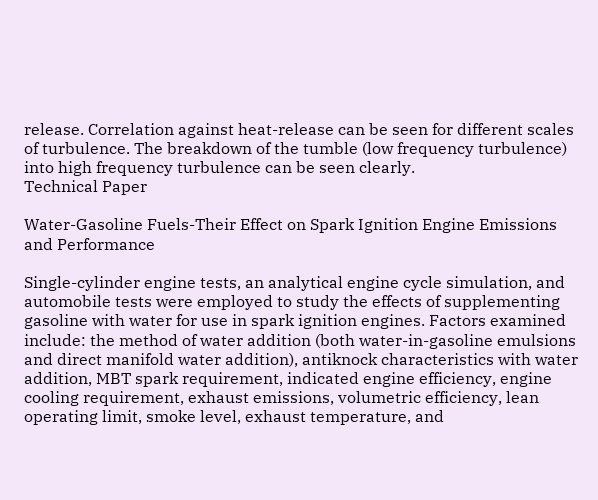release. Correlation against heat-release can be seen for different scales of turbulence. The breakdown of the tumble (low frequency turbulence) into high frequency turbulence can be seen clearly.
Technical Paper

Water-Gasoline Fuels-Their Effect on Spark Ignition Engine Emissions and Performance

Single-cylinder engine tests, an analytical engine cycle simulation, and automobile tests were employed to study the effects of supplementing gasoline with water for use in spark ignition engines. Factors examined include: the method of water addition (both water-in-gasoline emulsions and direct manifold water addition), antiknock characteristics with water addition, MBT spark requirement, indicated engine efficiency, engine cooling requirement, exhaust emissions, volumetric efficiency, lean operating limit, smoke level, exhaust temperature, and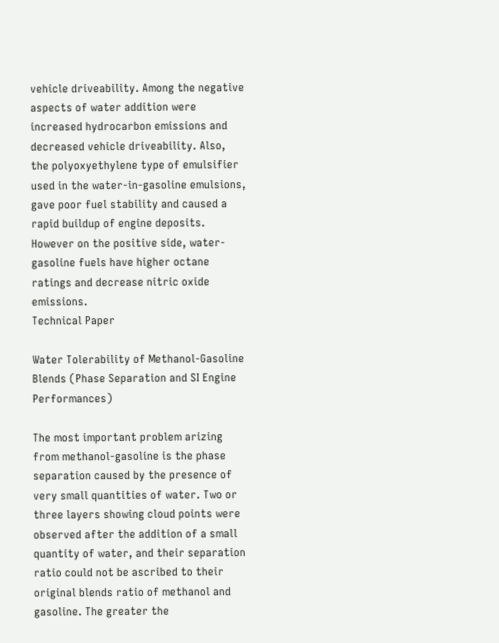vehicle driveability. Among the negative aspects of water addition were increased hydrocarbon emissions and decreased vehicle driveability. Also, the polyoxyethylene type of emulsifier used in the water-in-gasoline emulsions, gave poor fuel stability and caused a rapid buildup of engine deposits. However on the positive side, water-gasoline fuels have higher octane ratings and decrease nitric oxide emissions.
Technical Paper

Water Tolerability of Methanol-Gasoline Blends (Phase Separation and SI Engine Performances)

The most important problem arizing from methanol-gasoline is the phase separation caused by the presence of very small quantities of water. Two or three layers showing cloud points were observed after the addition of a small quantity of water, and their separation ratio could not be ascribed to their original blends ratio of methanol and gasoline. The greater the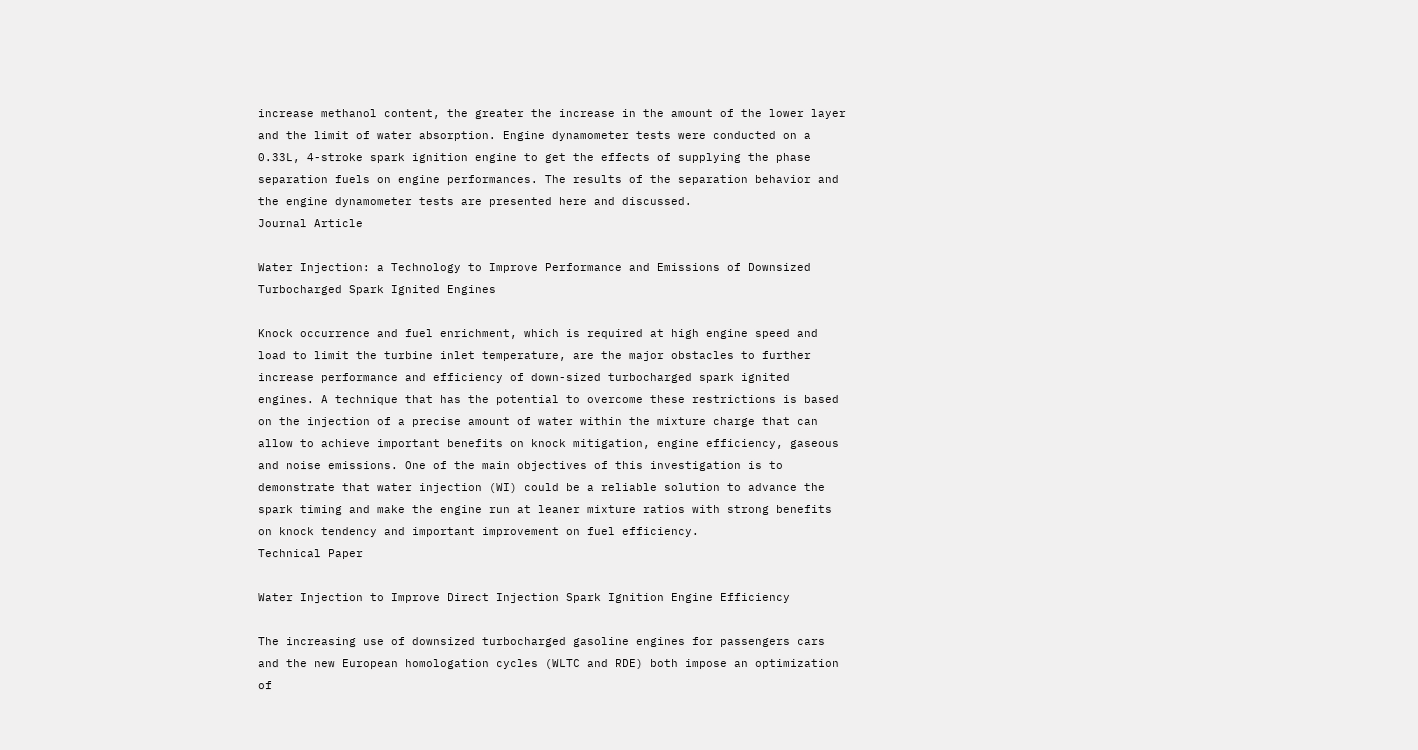increase methanol content, the greater the increase in the amount of the lower layer and the limit of water absorption. Engine dynamometer tests were conducted on a 0.33L, 4-stroke spark ignition engine to get the effects of supplying the phase separation fuels on engine performances. The results of the separation behavior and the engine dynamometer tests are presented here and discussed.
Journal Article

Water Injection: a Technology to Improve Performance and Emissions of Downsized Turbocharged Spark Ignited Engines

Knock occurrence and fuel enrichment, which is required at high engine speed and load to limit the turbine inlet temperature, are the major obstacles to further increase performance and efficiency of down-sized turbocharged spark ignited engines. A technique that has the potential to overcome these restrictions is based on the injection of a precise amount of water within the mixture charge that can allow to achieve important benefits on knock mitigation, engine efficiency, gaseous and noise emissions. One of the main objectives of this investigation is to demonstrate that water injection (WI) could be a reliable solution to advance the spark timing and make the engine run at leaner mixture ratios with strong benefits on knock tendency and important improvement on fuel efficiency.
Technical Paper

Water Injection to Improve Direct Injection Spark Ignition Engine Efficiency

The increasing use of downsized turbocharged gasoline engines for passengers cars and the new European homologation cycles (WLTC and RDE) both impose an optimization of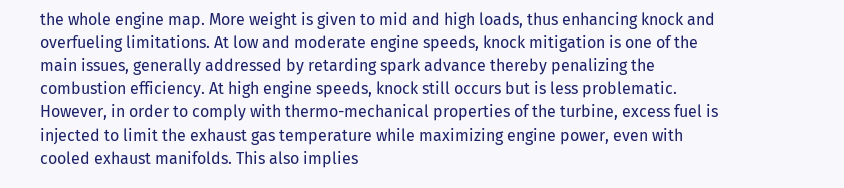the whole engine map. More weight is given to mid and high loads, thus enhancing knock and overfueling limitations. At low and moderate engine speeds, knock mitigation is one of the main issues, generally addressed by retarding spark advance thereby penalizing the combustion efficiency. At high engine speeds, knock still occurs but is less problematic. However, in order to comply with thermo-mechanical properties of the turbine, excess fuel is injected to limit the exhaust gas temperature while maximizing engine power, even with cooled exhaust manifolds. This also implies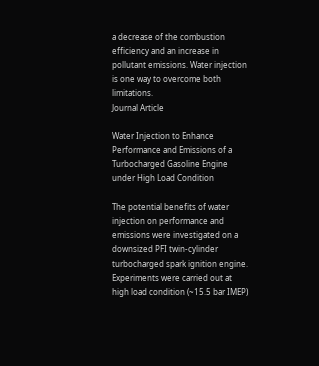a decrease of the combustion efficiency and an increase in pollutant emissions. Water injection is one way to overcome both limitations.
Journal Article

Water Injection to Enhance Performance and Emissions of a Turbocharged Gasoline Engine under High Load Condition

The potential benefits of water injection on performance and emissions were investigated on a downsized PFI twin-cylinder turbocharged spark ignition engine. Experiments were carried out at high load condition (~15.5 bar IMEP)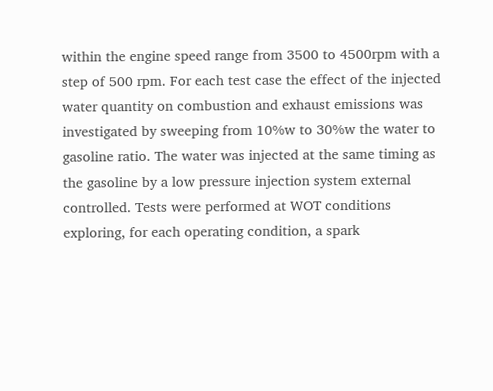within the engine speed range from 3500 to 4500rpm with a step of 500 rpm. For each test case the effect of the injected water quantity on combustion and exhaust emissions was investigated by sweeping from 10%w to 30%w the water to gasoline ratio. The water was injected at the same timing as the gasoline by a low pressure injection system external controlled. Tests were performed at WOT conditions exploring, for each operating condition, a spark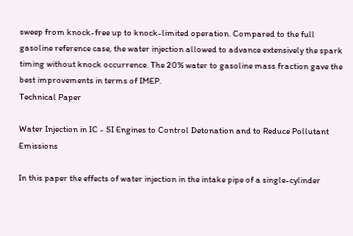sweep from knock-free up to knock-limited operation. Compared to the full gasoline reference case, the water injection allowed to advance extensively the spark timing without knock occurrence. The 20% water to gasoline mass fraction gave the best improvements in terms of IMEP.
Technical Paper

Water Injection in IC - SI Engines to Control Detonation and to Reduce Pollutant Emissions

In this paper the effects of water injection in the intake pipe of a single-cylinder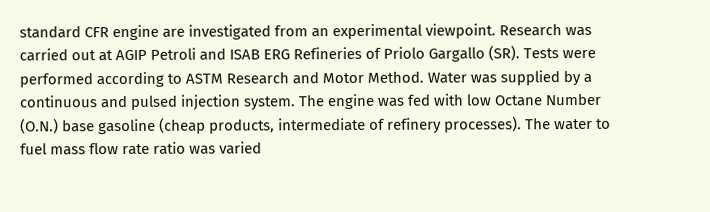standard CFR engine are investigated from an experimental viewpoint. Research was carried out at AGIP Petroli and ISAB ERG Refineries of Priolo Gargallo (SR). Tests were performed according to ASTM Research and Motor Method. Water was supplied by a continuous and pulsed injection system. The engine was fed with low Octane Number (O.N.) base gasoline (cheap products, intermediate of refinery processes). The water to fuel mass flow rate ratio was varied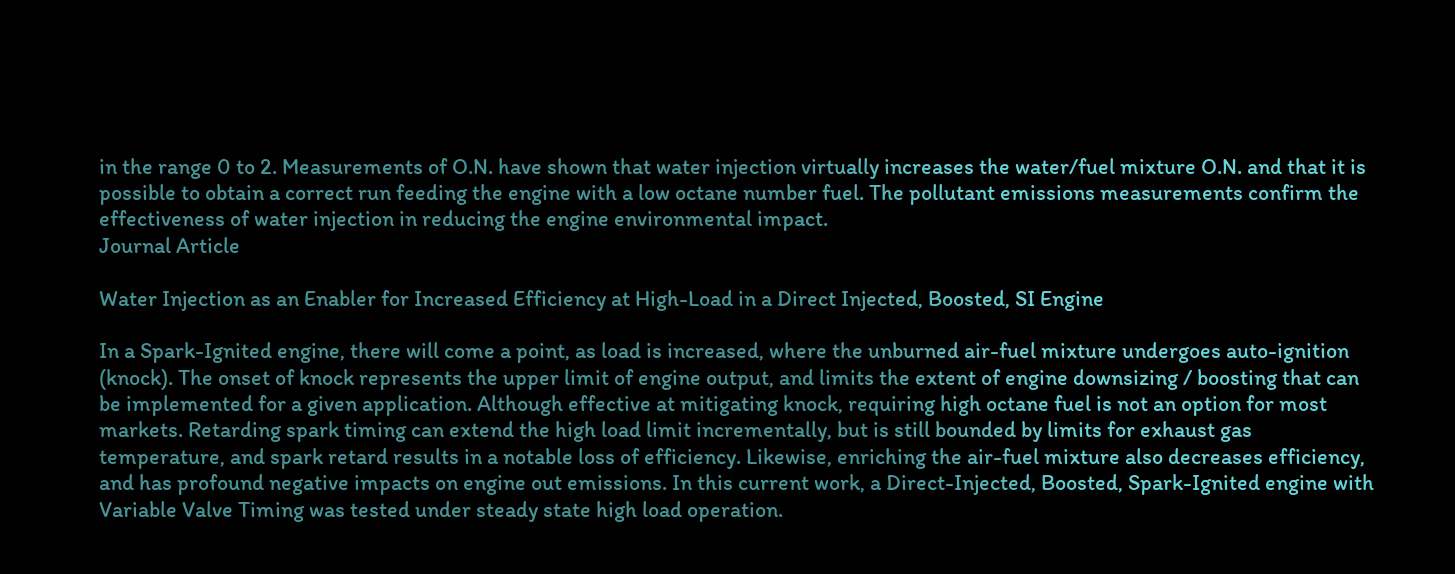in the range 0 to 2. Measurements of O.N. have shown that water injection virtually increases the water/fuel mixture O.N. and that it is possible to obtain a correct run feeding the engine with a low octane number fuel. The pollutant emissions measurements confirm the effectiveness of water injection in reducing the engine environmental impact.
Journal Article

Water Injection as an Enabler for Increased Efficiency at High-Load in a Direct Injected, Boosted, SI Engine

In a Spark-Ignited engine, there will come a point, as load is increased, where the unburned air-fuel mixture undergoes auto-ignition (knock). The onset of knock represents the upper limit of engine output, and limits the extent of engine downsizing / boosting that can be implemented for a given application. Although effective at mitigating knock, requiring high octane fuel is not an option for most markets. Retarding spark timing can extend the high load limit incrementally, but is still bounded by limits for exhaust gas temperature, and spark retard results in a notable loss of efficiency. Likewise, enriching the air-fuel mixture also decreases efficiency, and has profound negative impacts on engine out emissions. In this current work, a Direct-Injected, Boosted, Spark-Ignited engine with Variable Valve Timing was tested under steady state high load operation.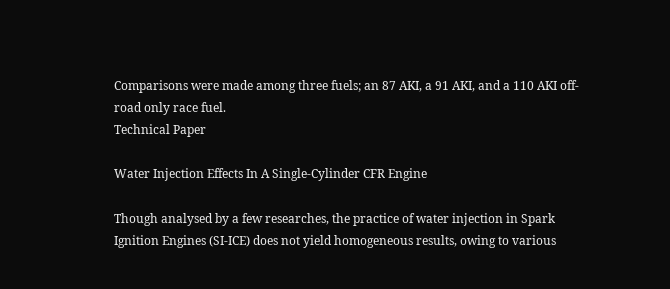Comparisons were made among three fuels; an 87 AKI, a 91 AKI, and a 110 AKI off-road only race fuel.
Technical Paper

Water Injection Effects In A Single-Cylinder CFR Engine

Though analysed by a few researches, the practice of water injection in Spark Ignition Engines (SI-ICE) does not yield homogeneous results, owing to various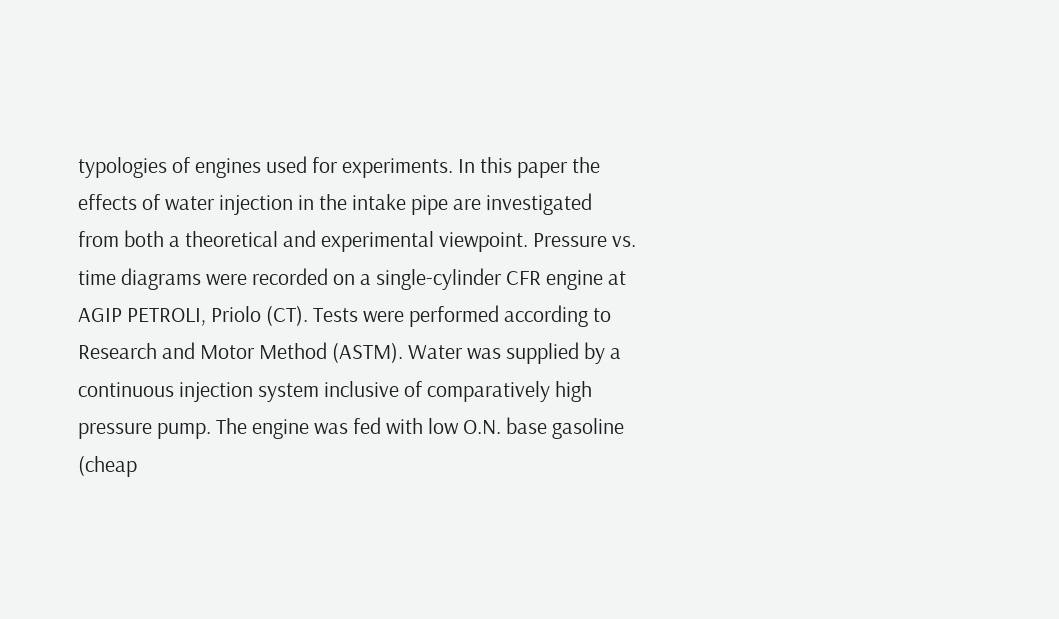typologies of engines used for experiments. In this paper the effects of water injection in the intake pipe are investigated from both a theoretical and experimental viewpoint. Pressure vs. time diagrams were recorded on a single-cylinder CFR engine at AGIP PETROLI, Priolo (CT). Tests were performed according to Research and Motor Method (ASTM). Water was supplied by a continuous injection system inclusive of comparatively high pressure pump. The engine was fed with low O.N. base gasoline (cheap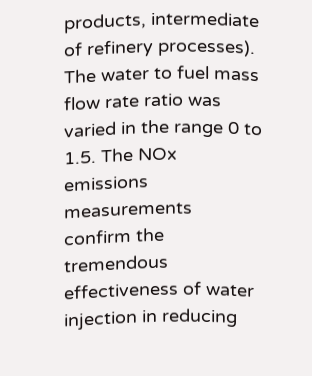products, intermediate of refinery processes). The water to fuel mass flow rate ratio was varied in the range 0 to 1.5. The NOx emissions measurements confirm the tremendous effectiveness of water injection in reducing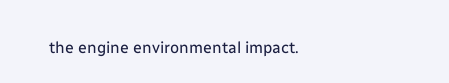the engine environmental impact.